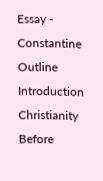Essay - Constantine Outline Introduction Christianity Before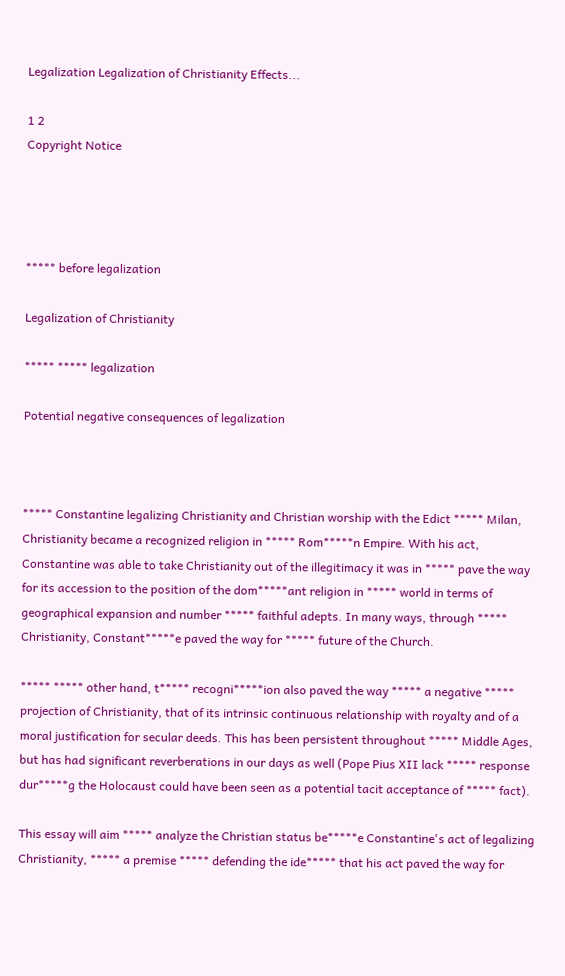Legalization Legalization of Christianity Effects...

1 2
Copyright Notice




***** before legalization

Legalization of Christianity

***** ***** legalization

Potential negative consequences of legalization



***** Constantine legalizing Christianity and Christian worship with the Edict ***** Milan, Christianity became a recognized religion in ***** Rom*****n Empire. With his act, Constantine was able to take Christianity out of the illegitimacy it was in ***** pave the way for its accession to the position of the dom*****ant religion in ***** world in terms of geographical expansion and number ***** faithful adepts. In many ways, through ***** Christianity, Constant*****e paved the way for ***** future of the Church.

***** ***** other hand, t***** recogni*****ion also paved the way ***** a negative ***** projection of Christianity, that of its intrinsic continuous relationship with royalty and of a moral justification for secular deeds. This has been persistent throughout ***** Middle Ages, but has had significant reverberations in our days as well (Pope Pius XII lack ***** response dur*****g the Holocaust could have been seen as a potential tacit acceptance of ***** fact).

This essay will aim ***** analyze the Christian status be*****e Constantine's act of legalizing Christianity, ***** a premise ***** defending the ide***** that his act paved the way for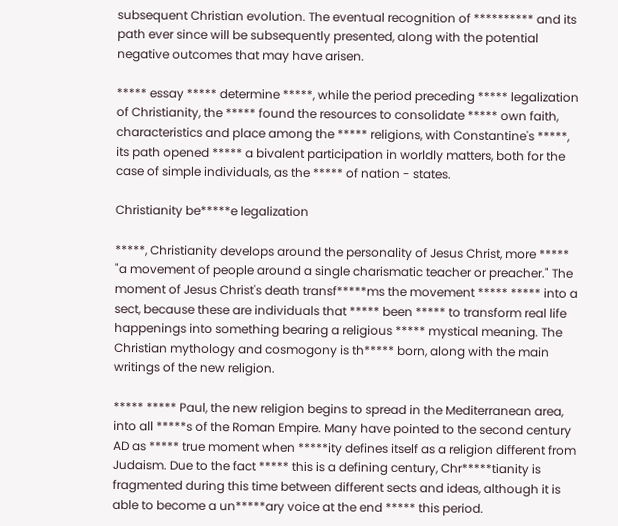subsequent Christian evolution. The eventual recognition of ********** and its path ever since will be subsequently presented, along with the potential negative outcomes that may have arisen.

***** essay ***** determine *****, while the period preceding ***** legalization of Christianity, the ***** found the resources to consolidate ***** own faith, characteristics and place among the ***** religions, with Constantine's *****, its path opened ***** a bivalent participation in worldly matters, both for the case of simple individuals, as the ***** of nation - states.

Christianity be*****e legalization

*****, Christianity develops around the personality of Jesus Christ, more ***** "a movement of people around a single charismatic teacher or preacher." The moment of Jesus Christ's death transf*****ms the movement ***** ***** into a sect, because these are individuals that ***** been ***** to transform real life happenings into something bearing a religious ***** mystical meaning. The Christian mythology and cosmogony is th***** born, along with the main writings of the new religion.

***** ***** Paul, the new religion begins to spread in the Mediterranean area, into all *****s of the Roman Empire. Many have pointed to the second century AD as ***** true moment when *****ity defines itself as a religion different from Judaism. Due to the fact ***** this is a defining century, Chr*****tianity is fragmented during this time between different sects and ideas, although it is able to become a un*****ary voice at the end ***** this period.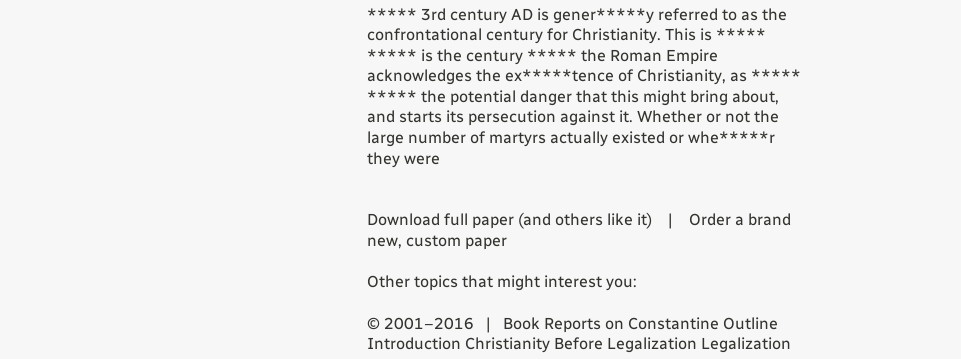***** 3rd century AD is gener*****y referred to as the confrontational century for Christianity. This is ***** ***** is the century ***** the Roman Empire acknowledges the ex*****tence of Christianity, as ***** ***** the potential danger that this might bring about, and starts its persecution against it. Whether or not the large number of martyrs actually existed or whe*****r they were


Download full paper (and others like it)    |    Order a brand new, custom paper

Other topics that might interest you:

© 2001–2016   |   Book Reports on Constantine Outline Introduction Christianity Before Legalization Legalization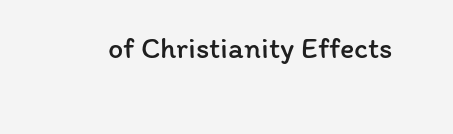of Christianity Effects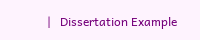|   Dissertation Example